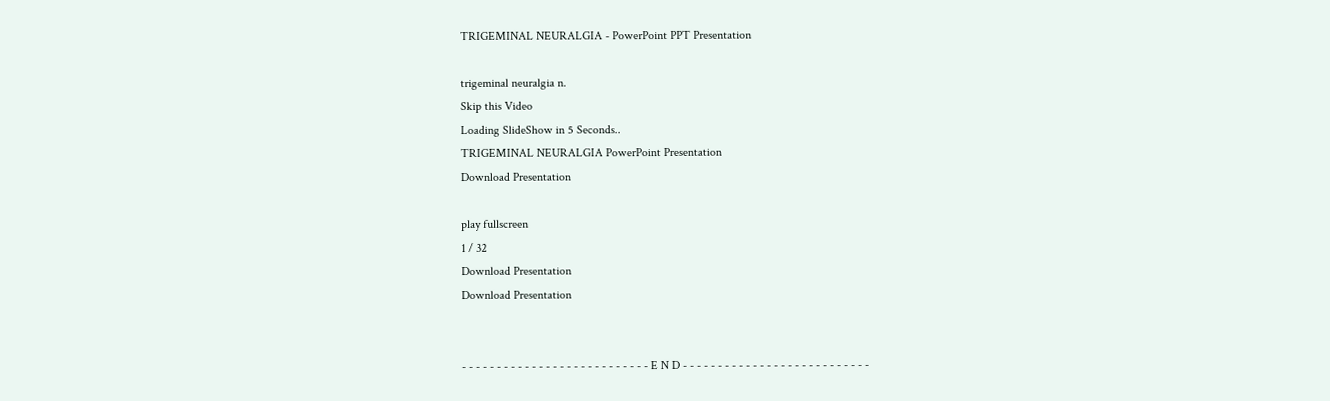TRIGEMINAL NEURALGIA - PowerPoint PPT Presentation

trigeminal neuralgia n.
Skip this Video
Loading SlideShow in 5 Seconds..
TRIGEMINAL NEURALGIA PowerPoint Presentation
Download Presentation

play fullscreen
1 / 32
Download Presentation
Download Presentation


- - - - - - - - - - - - - - - - - - - - - - - - - - - E N D - - - - - - - - - - - - - - - - - - - - - - - - - - -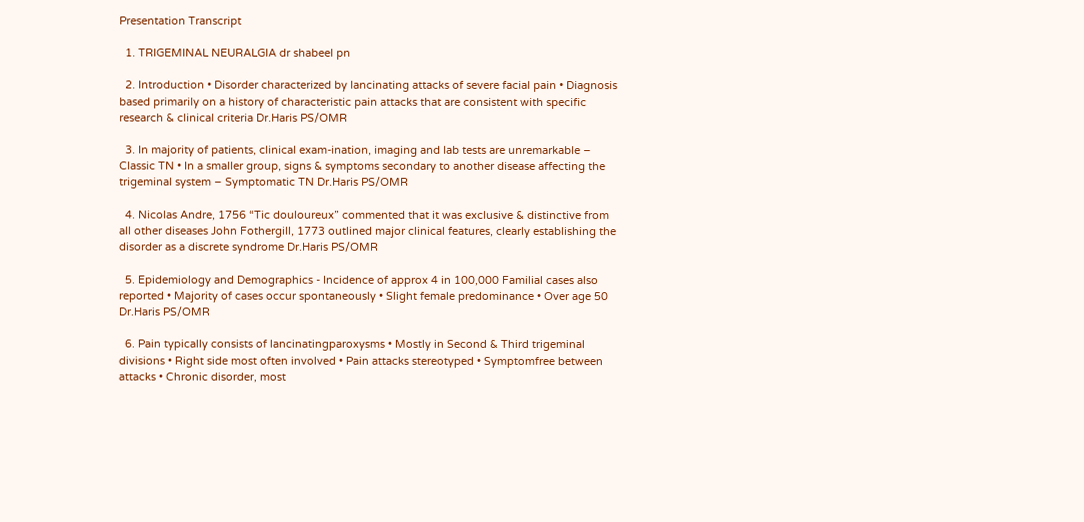Presentation Transcript

  1. TRIGEMINAL NEURALGIA dr shabeel pn

  2. Introduction • Disorder characterized by lancinating attacks of severe facial pain • Diagnosis based primarily on a history of characteristic pain attacks that are consistent with specific research & clinical criteria Dr.Haris PS/OMR

  3. In majority of patients, clinical exam-ination, imaging and lab tests are unremarkable – Classic TN • In a smaller group, signs & symptoms secondary to another disease affecting the trigeminal system – Symptomatic TN Dr.Haris PS/OMR

  4. Nicolas Andre, 1756 “Tic douloureux” commented that it was exclusive & distinctive from all other diseases John Fothergill, 1773 outlined major clinical features, clearly establishing the disorder as a discrete syndrome Dr.Haris PS/OMR

  5. Epidemiology and Demographics - Incidence of approx 4 in 100,000 Familial cases also reported • Majority of cases occur spontaneously • Slight female predominance • Over age 50 Dr.Haris PS/OMR

  6. Pain typically consists of lancinatingparoxysms • Mostly in Second & Third trigeminal divisions • Right side most often involved • Pain attacks stereotyped • Symptomfree between attacks • Chronic disorder, most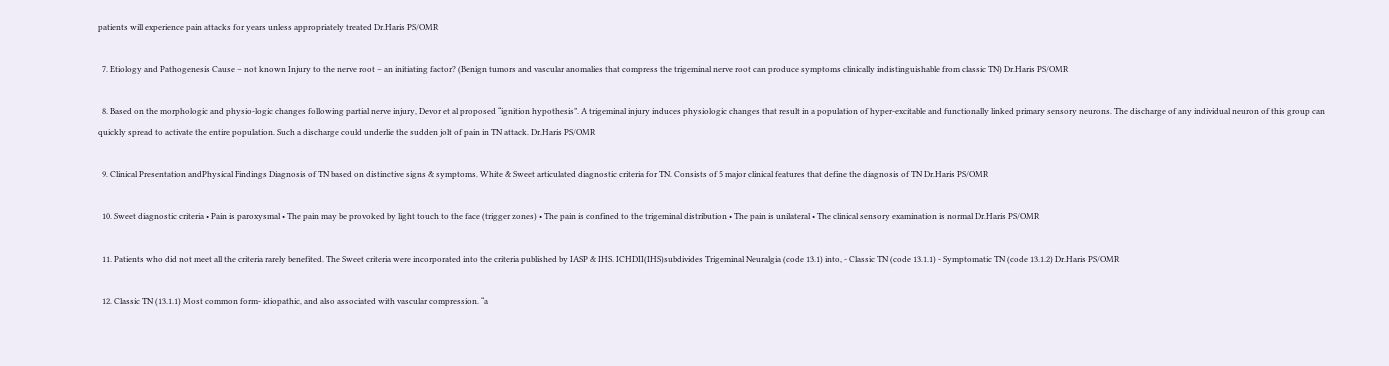patients will experience pain attacks for years unless appropriately treated Dr.Haris PS/OMR

  7. Etiology and Pathogenesis Cause – not known Injury to the nerve root – an initiating factor? (Benign tumors and vascular anomalies that compress the trigeminal nerve root can produce symptoms clinically indistinguishable from classic TN) Dr.Haris PS/OMR

  8. Based on the morphologic and physio-logic changes following partial nerve injury, Devor et al proposed “ignition hypothesis”. A trigeminal injury induces physiologic changes that result in a population of hyper-excitable and functionally linked primary sensory neurons. The discharge of any individual neuron of this group can quickly spread to activate the entire population. Such a discharge could underlie the sudden jolt of pain in TN attack. Dr.Haris PS/OMR

  9. Clinical Presentation andPhysical Findings Diagnosis of TN based on distinctive signs & symptoms. White & Sweet articulated diagnostic criteria for TN. Consists of 5 major clinical features that define the diagnosis of TN Dr.Haris PS/OMR

  10. Sweet diagnostic criteria • Pain is paroxysmal • The pain may be provoked by light touch to the face (trigger zones) • The pain is confined to the trigeminal distribution • The pain is unilateral • The clinical sensory examination is normal Dr.Haris PS/OMR

  11. Patients who did not meet all the criteria rarely benefited. The Sweet criteria were incorporated into the criteria published by IASP & IHS. ICHDII(IHS)subdivides Trigeminal Neuralgia (code 13.1) into, - Classic TN (code 13.1.1) - Symptomatic TN (code 13.1.2) Dr.Haris PS/OMR

  12. Classic TN (13.1.1) Most common form- idiopathic, and also associated with vascular compression. “a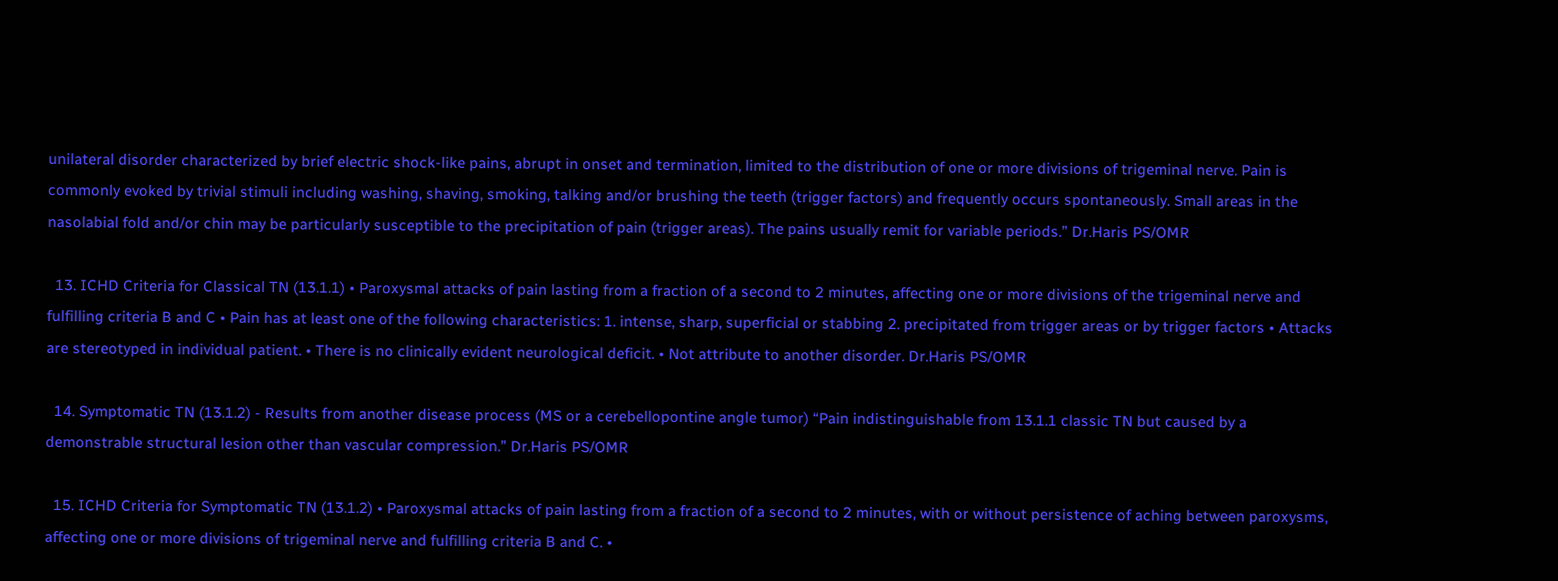unilateral disorder characterized by brief electric shock-like pains, abrupt in onset and termination, limited to the distribution of one or more divisions of trigeminal nerve. Pain is commonly evoked by trivial stimuli including washing, shaving, smoking, talking and/or brushing the teeth (trigger factors) and frequently occurs spontaneously. Small areas in the nasolabial fold and/or chin may be particularly susceptible to the precipitation of pain (trigger areas). The pains usually remit for variable periods.” Dr.Haris PS/OMR

  13. ICHD Criteria for Classical TN (13.1.1) • Paroxysmal attacks of pain lasting from a fraction of a second to 2 minutes, affecting one or more divisions of the trigeminal nerve and fulfilling criteria B and C • Pain has at least one of the following characteristics: 1. intense, sharp, superficial or stabbing 2. precipitated from trigger areas or by trigger factors • Attacks are stereotyped in individual patient. • There is no clinically evident neurological deficit. • Not attribute to another disorder. Dr.Haris PS/OMR

  14. Symptomatic TN (13.1.2) - Results from another disease process (MS or a cerebellopontine angle tumor) “Pain indistinguishable from 13.1.1 classic TN but caused by a demonstrable structural lesion other than vascular compression.” Dr.Haris PS/OMR

  15. ICHD Criteria for Symptomatic TN (13.1.2) • Paroxysmal attacks of pain lasting from a fraction of a second to 2 minutes, with or without persistence of aching between paroxysms, affecting one or more divisions of trigeminal nerve and fulfilling criteria B and C. •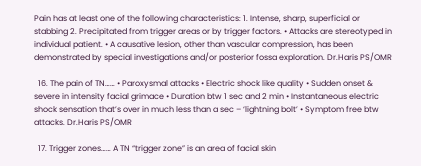Pain has at least one of the following characteristics: 1. Intense, sharp, superficial or stabbing 2. Precipitated from trigger areas or by trigger factors. • Attacks are stereotyped in individual patient. • A causative lesion, other than vascular compression, has been demonstrated by special investigations and/or posterior fossa exploration. Dr.Haris PS/OMR

  16. The pain of TN…… • Paroxysmal attacks • Electric shock like quality • Sudden onset & severe in intensity facial grimace • Duration btw 1 sec and 2 min • Instantaneous electric shock sensation that’s over in much less than a sec – ‘lightning bolt’ • Symptom free btw attacks. Dr.Haris PS/OMR

  17. Trigger zones…… A TN “trigger zone” is an area of facial skin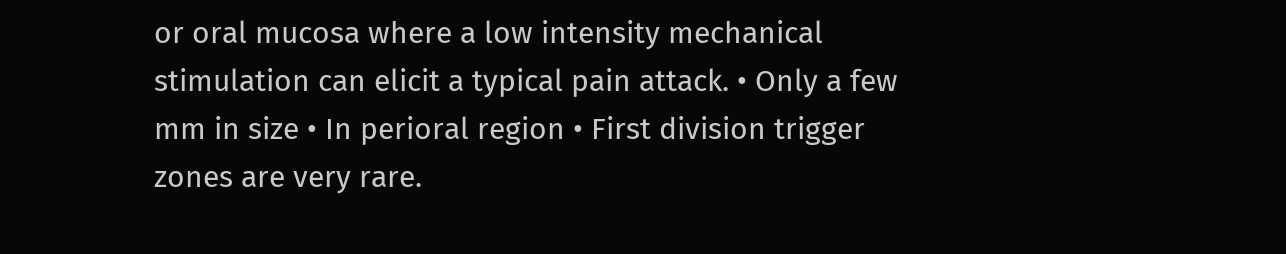or oral mucosa where a low intensity mechanical stimulation can elicit a typical pain attack. • Only a few mm in size • In perioral region • First division trigger zones are very rare.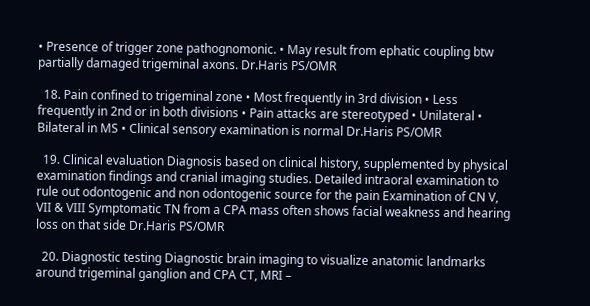• Presence of trigger zone pathognomonic. • May result from ephatic coupling btw partially damaged trigeminal axons. Dr.Haris PS/OMR

  18. Pain confined to trigeminal zone • Most frequently in 3rd division • Less frequently in 2nd or in both divisions • Pain attacks are stereotyped • Unilateral • Bilateral in MS • Clinical sensory examination is normal Dr.Haris PS/OMR

  19. Clinical evaluation Diagnosis based on clinical history, supplemented by physical examination findings and cranial imaging studies. Detailed intraoral examination to rule out odontogenic and non odontogenic source for the pain Examination of CN V, VII & VIII Symptomatic TN from a CPA mass often shows facial weakness and hearing loss on that side Dr.Haris PS/OMR

  20. Diagnostic testing Diagnostic brain imaging to visualize anatomic landmarks around trigeminal ganglion and CPA CT, MRI –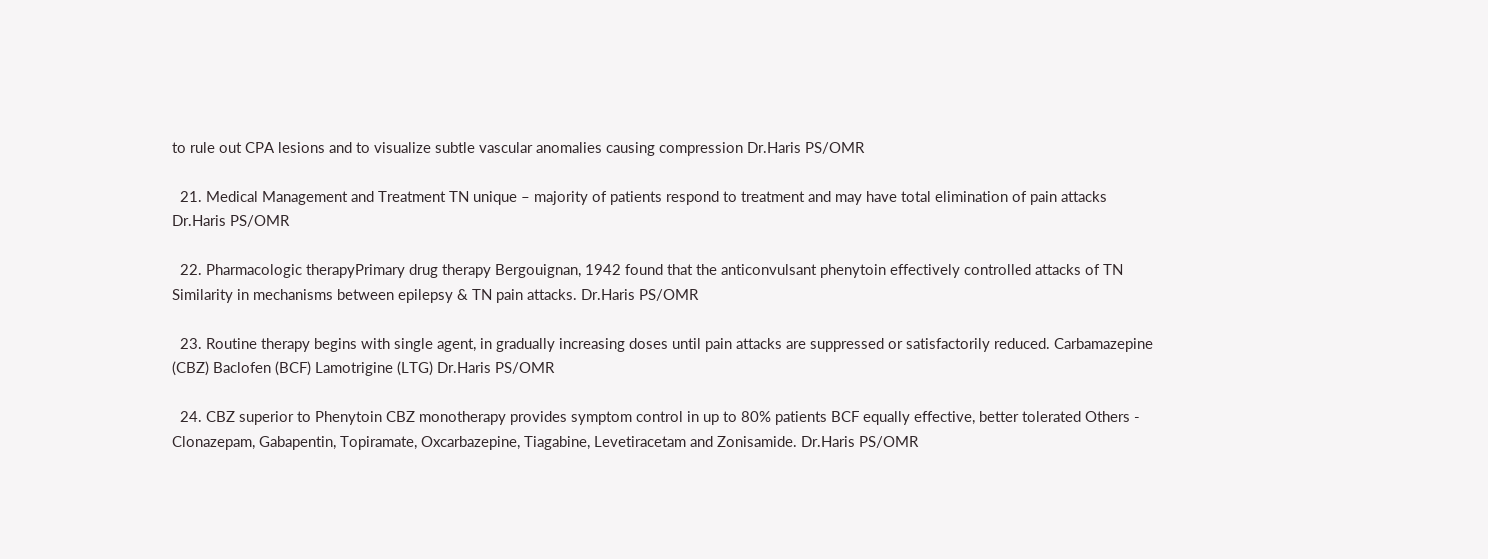to rule out CPA lesions and to visualize subtle vascular anomalies causing compression Dr.Haris PS/OMR

  21. Medical Management and Treatment TN unique – majority of patients respond to treatment and may have total elimination of pain attacks Dr.Haris PS/OMR

  22. Pharmacologic therapyPrimary drug therapy Bergouignan, 1942 found that the anticonvulsant phenytoin effectively controlled attacks of TN Similarity in mechanisms between epilepsy & TN pain attacks. Dr.Haris PS/OMR

  23. Routine therapy begins with single agent, in gradually increasing doses until pain attacks are suppressed or satisfactorily reduced. Carbamazepine (CBZ) Baclofen (BCF) Lamotrigine (LTG) Dr.Haris PS/OMR

  24. CBZ superior to Phenytoin CBZ monotherapy provides symptom control in up to 80% patients BCF equally effective, better tolerated Others - Clonazepam, Gabapentin, Topiramate, Oxcarbazepine, Tiagabine, Levetiracetam and Zonisamide. Dr.Haris PS/OMR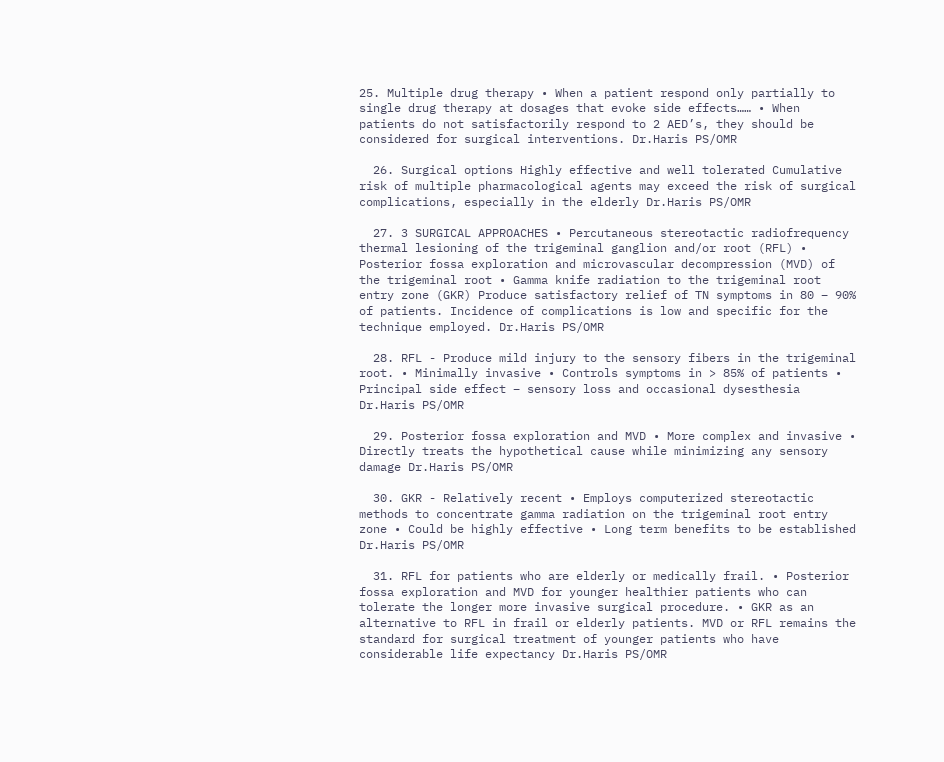25. Multiple drug therapy • When a patient respond only partially to single drug therapy at dosages that evoke side effects…… • When patients do not satisfactorily respond to 2 AED’s, they should be considered for surgical interventions. Dr.Haris PS/OMR

  26. Surgical options Highly effective and well tolerated Cumulative risk of multiple pharmacological agents may exceed the risk of surgical complications, especially in the elderly Dr.Haris PS/OMR

  27. 3 SURGICAL APPROACHES • Percutaneous stereotactic radiofrequency thermal lesioning of the trigeminal ganglion and/or root (RFL) • Posterior fossa exploration and microvascular decompression (MVD) of the trigeminal root • Gamma knife radiation to the trigeminal root entry zone (GKR) Produce satisfactory relief of TN symptoms in 80 – 90% of patients. Incidence of complications is low and specific for the technique employed. Dr.Haris PS/OMR

  28. RFL - Produce mild injury to the sensory fibers in the trigeminal root. • Minimally invasive • Controls symptoms in > 85% of patients • Principal side effect – sensory loss and occasional dysesthesia Dr.Haris PS/OMR

  29. Posterior fossa exploration and MVD • More complex and invasive • Directly treats the hypothetical cause while minimizing any sensory damage Dr.Haris PS/OMR

  30. GKR - Relatively recent • Employs computerized stereotactic methods to concentrate gamma radiation on the trigeminal root entry zone • Could be highly effective • Long term benefits to be established Dr.Haris PS/OMR

  31. RFL for patients who are elderly or medically frail. • Posterior fossa exploration and MVD for younger healthier patients who can tolerate the longer more invasive surgical procedure. • GKR as an alternative to RFL in frail or elderly patients. MVD or RFL remains the standard for surgical treatment of younger patients who have considerable life expectancy Dr.Haris PS/OMR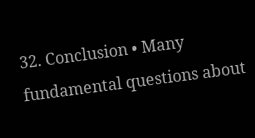32. Conclusion • Many fundamental questions about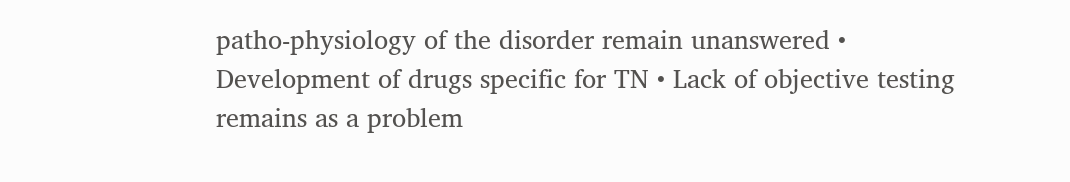patho-physiology of the disorder remain unanswered • Development of drugs specific for TN • Lack of objective testing remains as a problem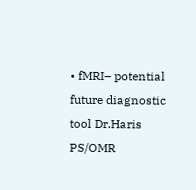• fMRI– potential future diagnostic tool Dr.Haris PS/OMR